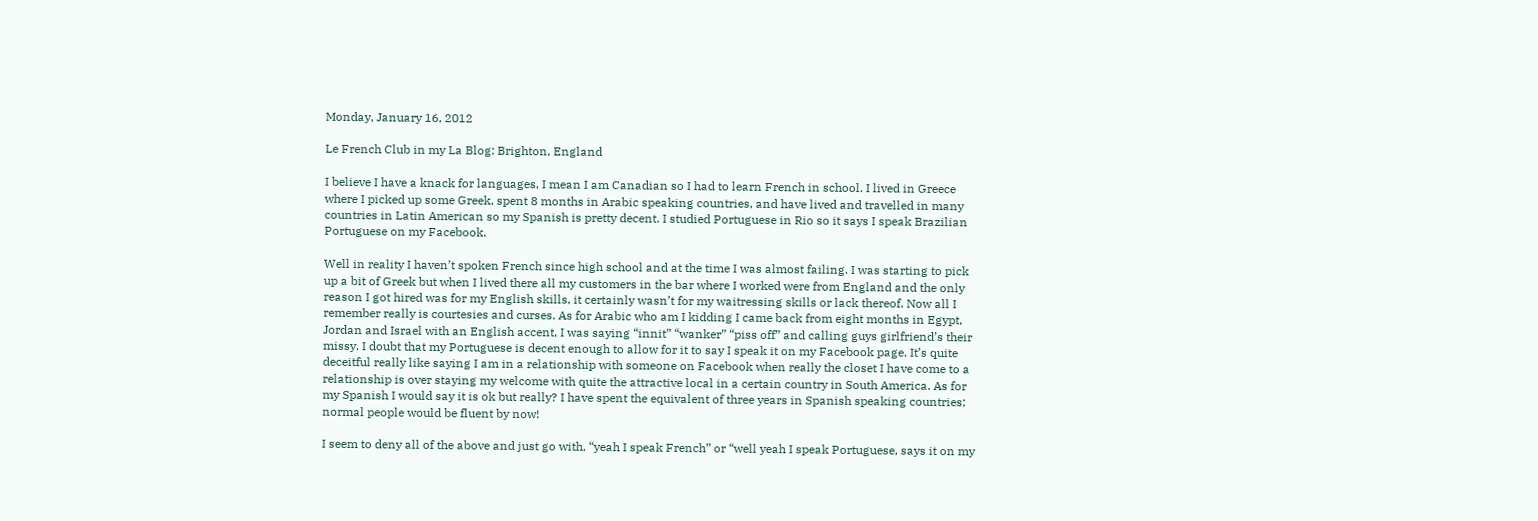Monday, January 16, 2012

Le French Club in my La Blog: Brighton, England

I believe I have a knack for languages, I mean I am Canadian so I had to learn French in school. I lived in Greece where I picked up some Greek, spent 8 months in Arabic speaking countries, and have lived and travelled in many countries in Latin American so my Spanish is pretty decent. I studied Portuguese in Rio so it says I speak Brazilian Portuguese on my Facebook.

Well in reality I haven’t spoken French since high school and at the time I was almost failing. I was starting to pick up a bit of Greek but when I lived there all my customers in the bar where I worked were from England and the only reason I got hired was for my English skills, it certainly wasn’t for my waitressing skills or lack thereof. Now all I remember really is courtesies and curses. As for Arabic who am I kidding I came back from eight months in Egypt, Jordan and Israel with an English accent, I was saying “innit” “wanker” “piss off” and calling guys girlfriend’s their missy. I doubt that my Portuguese is decent enough to allow for it to say I speak it on my Facebook page. It’s quite deceitful really like saying I am in a relationship with someone on Facebook when really the closet I have come to a relationship is over staying my welcome with quite the attractive local in a certain country in South America. As for my Spanish I would say it is ok but really? I have spent the equivalent of three years in Spanish speaking countries; normal people would be fluent by now!

I seem to deny all of the above and just go with, “yeah I speak French” or “well yeah I speak Portuguese, says it on my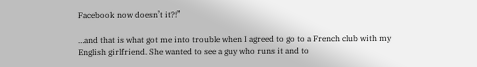Facebook now doesn’t it?!”

…and that is what got me into trouble when I agreed to go to a French club with my English girlfriend. She wanted to see a guy who runs it and to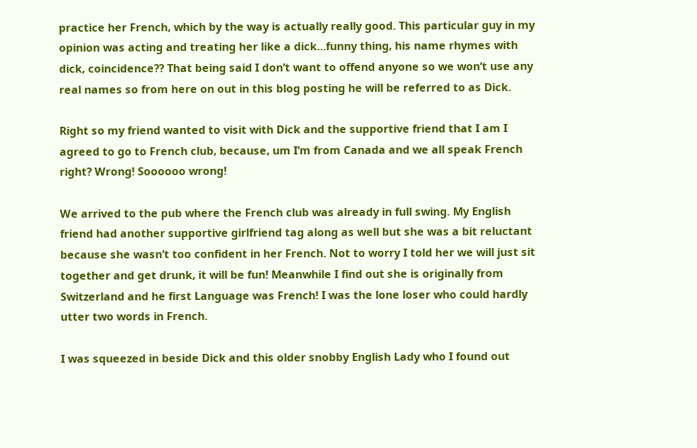practice her French, which by the way is actually really good. This particular guy in my opinion was acting and treating her like a dick…funny thing, his name rhymes with dick, coincidence?? That being said I don’t want to offend anyone so we won’t use any real names so from here on out in this blog posting he will be referred to as Dick.

Right so my friend wanted to visit with Dick and the supportive friend that I am I agreed to go to French club, because, um I’m from Canada and we all speak French right? Wrong! Soooooo wrong!

We arrived to the pub where the French club was already in full swing. My English friend had another supportive girlfriend tag along as well but she was a bit reluctant because she wasn’t too confident in her French. Not to worry I told her we will just sit together and get drunk, it will be fun! Meanwhile I find out she is originally from Switzerland and he first Language was French! I was the lone loser who could hardly utter two words in French.

I was squeezed in beside Dick and this older snobby English Lady who I found out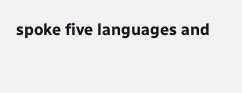spoke five languages and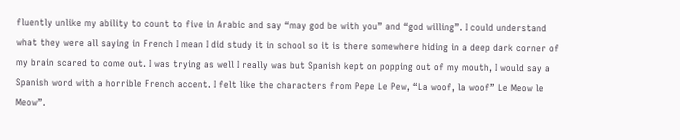fluently unlike my ability to count to five in Arabic and say “may god be with you” and “god willing”. I could understand what they were all saying in French I mean I did study it in school so it is there somewhere hiding in a deep dark corner of my brain scared to come out. I was trying as well I really was but Spanish kept on popping out of my mouth, I would say a Spanish word with a horrible French accent. I felt like the characters from Pepe Le Pew, “La woof, la woof” Le Meow le Meow”.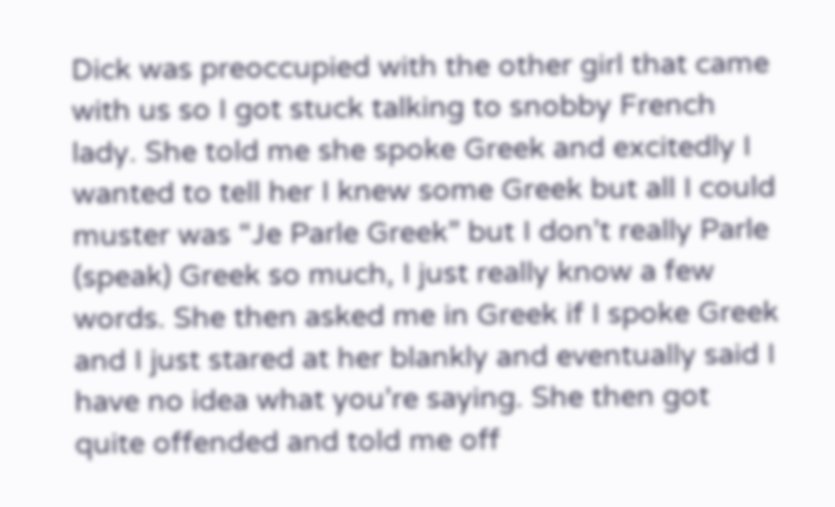Dick was preoccupied with the other girl that came with us so I got stuck talking to snobby French lady. She told me she spoke Greek and excitedly I wanted to tell her I knew some Greek but all I could muster was “Je Parle Greek” but I don’t really Parle (speak) Greek so much, I just really know a few words. She then asked me in Greek if I spoke Greek and I just stared at her blankly and eventually said I have no idea what you’re saying. She then got quite offended and told me off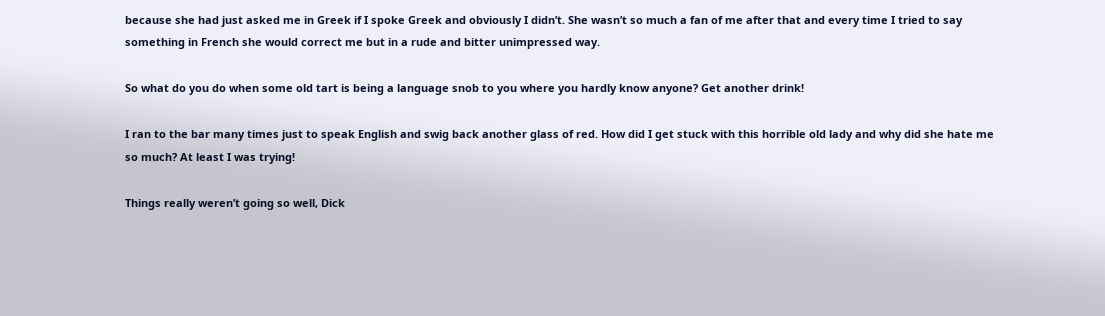because she had just asked me in Greek if I spoke Greek and obviously I didn’t. She wasn’t so much a fan of me after that and every time I tried to say something in French she would correct me but in a rude and bitter unimpressed way.

So what do you do when some old tart is being a language snob to you where you hardly know anyone? Get another drink!

I ran to the bar many times just to speak English and swig back another glass of red. How did I get stuck with this horrible old lady and why did she hate me so much? At least I was trying!

Things really weren’t going so well, Dick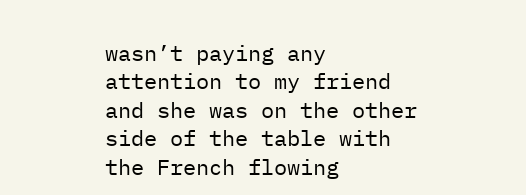wasn’t paying any attention to my friend and she was on the other side of the table with the French flowing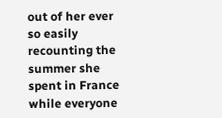out of her ever so easily recounting the summer she spent in France while everyone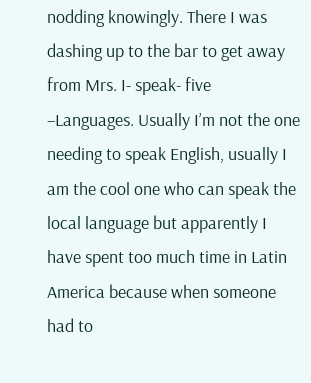nodding knowingly. There I was dashing up to the bar to get away from Mrs. I- speak- five –Languages. Usually I’m not the one needing to speak English, usually I am the cool one who can speak the local language but apparently I have spent too much time in Latin America because when someone had to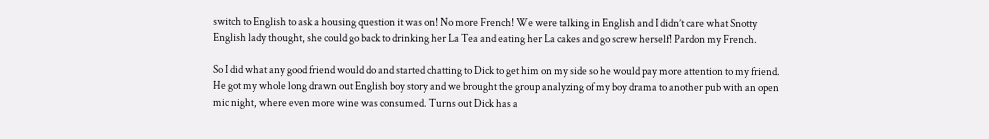switch to English to ask a housing question it was on! No more French! We were talking in English and I didn’t care what Snotty English lady thought, she could go back to drinking her La Tea and eating her La cakes and go screw herself! Pardon my French.

So I did what any good friend would do and started chatting to Dick to get him on my side so he would pay more attention to my friend. He got my whole long drawn out English boy story and we brought the group analyzing of my boy drama to another pub with an open mic night, where even more wine was consumed. Turns out Dick has a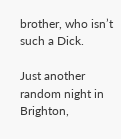brother, who isn’t such a Dick.

Just another random night in Brighton,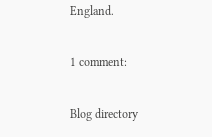England.

1 comment:

Blog directory